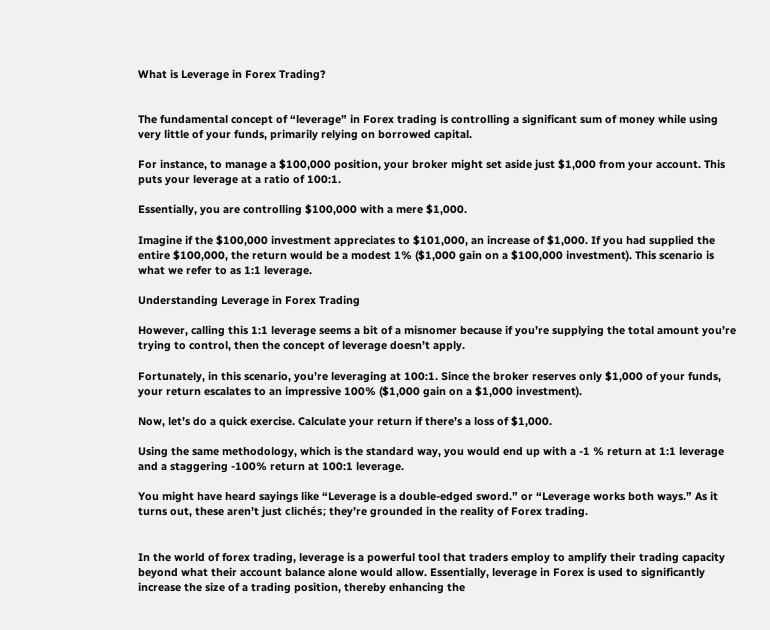What is Leverage in Forex Trading?


The fundamental concept of “leverage” in Forex trading is controlling a significant sum of money while using very little of your funds, primarily relying on borrowed capital.

For instance, to manage a $100,000 position, your broker might set aside just $1,000 from your account. This puts your leverage at a ratio of 100:1.

Essentially, you are controlling $100,000 with a mere $1,000.

Imagine if the $100,000 investment appreciates to $101,000, an increase of $1,000. If you had supplied the entire $100,000, the return would be a modest 1% ($1,000 gain on a $100,000 investment). This scenario is what we refer to as 1:1 leverage.

Understanding Leverage in Forex Trading

However, calling this 1:1 leverage seems a bit of a misnomer because if you’re supplying the total amount you’re trying to control, then the concept of leverage doesn’t apply.

Fortunately, in this scenario, you’re leveraging at 100:1. Since the broker reserves only $1,000 of your funds, your return escalates to an impressive 100% ($1,000 gain on a $1,000 investment).

Now, let’s do a quick exercise. Calculate your return if there’s a loss of $1,000.

Using the same methodology, which is the standard way, you would end up with a -1 % return at 1:1 leverage and a staggering -100% return at 100:1 leverage.

You might have heard sayings like “Leverage is a double-edged sword.” or “Leverage works both ways.” As it turns out, these aren’t just clichés; they’re grounded in the reality of Forex trading.


In the world of forex trading, leverage is a powerful tool that traders employ to amplify their trading capacity beyond what their account balance alone would allow. Essentially, leverage in Forex is used to significantly increase the size of a trading position, thereby enhancing the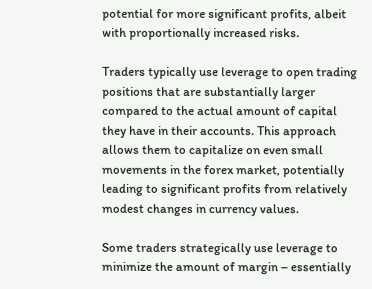potential for more significant profits, albeit with proportionally increased risks.

Traders typically use leverage to open trading positions that are substantially larger compared to the actual amount of capital they have in their accounts. This approach allows them to capitalize on even small movements in the forex market, potentially leading to significant profits from relatively modest changes in currency values.

Some traders strategically use leverage to minimize the amount of margin – essentially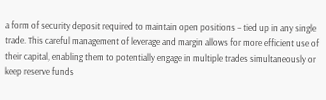a form of security deposit required to maintain open positions – tied up in any single trade. This careful management of leverage and margin allows for more efficient use of their capital, enabling them to potentially engage in multiple trades simultaneously or keep reserve funds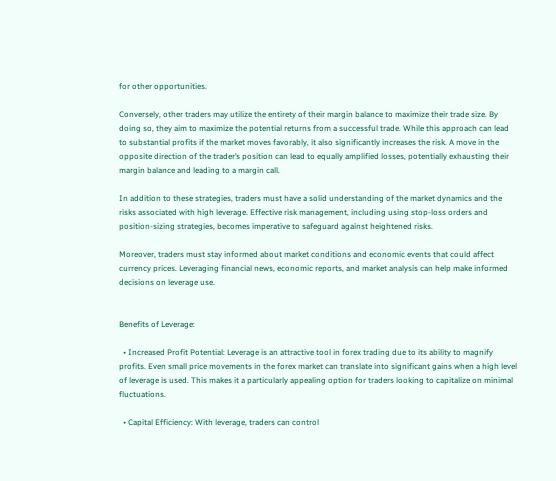for other opportunities.

Conversely, other traders may utilize the entirety of their margin balance to maximize their trade size. By doing so, they aim to maximize the potential returns from a successful trade. While this approach can lead to substantial profits if the market moves favorably, it also significantly increases the risk. A move in the opposite direction of the trader’s position can lead to equally amplified losses, potentially exhausting their margin balance and leading to a margin call.

In addition to these strategies, traders must have a solid understanding of the market dynamics and the risks associated with high leverage. Effective risk management, including using stop-loss orders and position-sizing strategies, becomes imperative to safeguard against heightened risks.

Moreover, traders must stay informed about market conditions and economic events that could affect currency prices. Leveraging financial news, economic reports, and market analysis can help make informed decisions on leverage use.


Benefits of Leverage:

  • Increased Profit Potential: Leverage is an attractive tool in forex trading due to its ability to magnify profits. Even small price movements in the forex market can translate into significant gains when a high level of leverage is used. This makes it a particularly appealing option for traders looking to capitalize on minimal fluctuations.

  • Capital Efficiency: With leverage, traders can control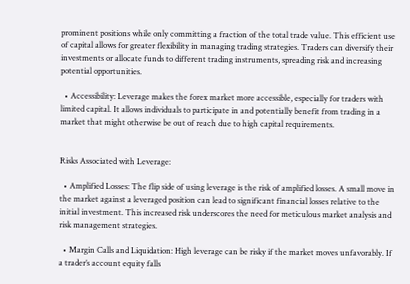prominent positions while only committing a fraction of the total trade value. This efficient use of capital allows for greater flexibility in managing trading strategies. Traders can diversify their investments or allocate funds to different trading instruments, spreading risk and increasing potential opportunities.

  • Accessibility: Leverage makes the forex market more accessible, especially for traders with limited capital. It allows individuals to participate in and potentially benefit from trading in a market that might otherwise be out of reach due to high capital requirements.


Risks Associated with Leverage:

  • Amplified Losses: The flip side of using leverage is the risk of amplified losses. A small move in the market against a leveraged position can lead to significant financial losses relative to the initial investment. This increased risk underscores the need for meticulous market analysis and risk management strategies.

  • Margin Calls and Liquidation: High leverage can be risky if the market moves unfavorably. If a trader’s account equity falls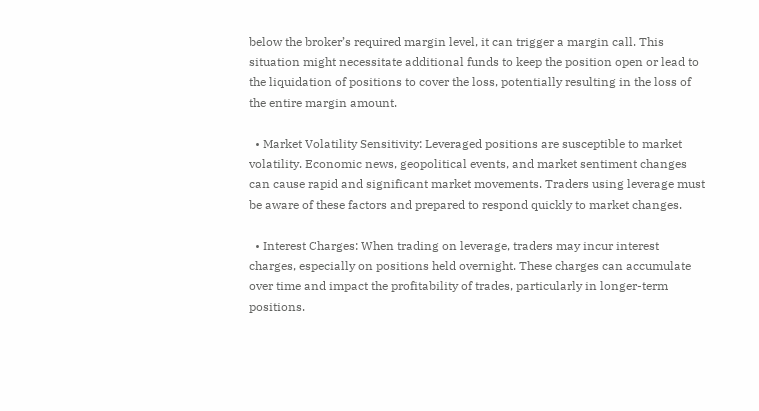below the broker’s required margin level, it can trigger a margin call. This situation might necessitate additional funds to keep the position open or lead to the liquidation of positions to cover the loss, potentially resulting in the loss of the entire margin amount.

  • Market Volatility Sensitivity: Leveraged positions are susceptible to market volatility. Economic news, geopolitical events, and market sentiment changes can cause rapid and significant market movements. Traders using leverage must be aware of these factors and prepared to respond quickly to market changes.

  • Interest Charges: When trading on leverage, traders may incur interest charges, especially on positions held overnight. These charges can accumulate over time and impact the profitability of trades, particularly in longer-term positions.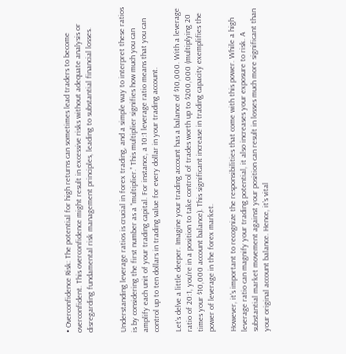• Overconfidence Risk: The potential for high returns can sometimes lead traders to become overconfident. This overconfidence might result in excessive risks without adequate analysis or disregarding fundamental risk management principles, leading to substantial financial losses.


Understanding leverage ratios is crucial in forex trading, and a simple way to interpret these ratios is by considering the first number as a “multiplier.” This multiplier signifies how much you can amplify each unit of your trading capital. For instance, a 10:1 leverage ratio means that you can control up to ten dollars in trading value for every dollar in your trading account.

Let’s delve a little deeper. Imagine your trading account has a balance of $10,000. With a leverage ratio of 20:1, you’re in a position to take control of trades worth up to $200,000 (multiplying 20 times your $10,000 account balance). This significant increase in trading capacity exemplifies the power of leverage in the forex market.

However, it’s important to recognize the responsibilities that come with this power. While a high leverage ratio can magnify your trading potential, it also increases your exposure to risk. A substantial market movement against your position can result in losses much more significant than your original account balance. Hence, it’s vital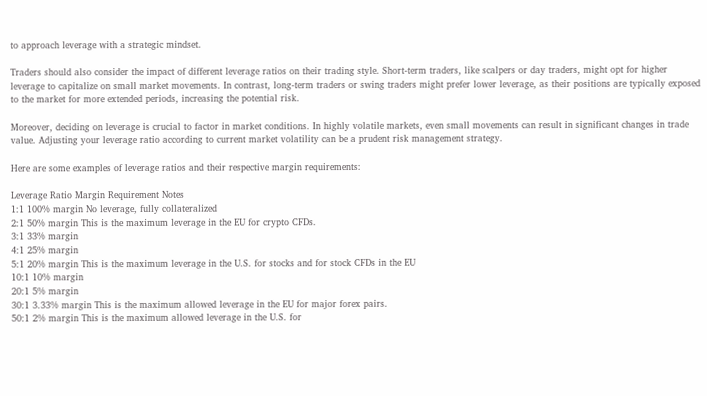to approach leverage with a strategic mindset.

Traders should also consider the impact of different leverage ratios on their trading style. Short-term traders, like scalpers or day traders, might opt for higher leverage to capitalize on small market movements. In contrast, long-term traders or swing traders might prefer lower leverage, as their positions are typically exposed to the market for more extended periods, increasing the potential risk.

Moreover, deciding on leverage is crucial to factor in market conditions. In highly volatile markets, even small movements can result in significant changes in trade value. Adjusting your leverage ratio according to current market volatility can be a prudent risk management strategy.

Here are some examples of leverage ratios and their respective margin requirements:

Leverage Ratio Margin Requirement Notes
1:1 100% margin No leverage, fully collateralized
2:1 50% margin This is the maximum leverage in the EU for crypto CFDs.
3:1 33% margin
4:1 25% margin
5:1 20% margin This is the maximum leverage in the U.S. for stocks and for stock CFDs in the EU
10:1 10% margin
20:1 5% margin
30:1 3.33% margin This is the maximum allowed leverage in the EU for major forex pairs.
50:1 2% margin This is the maximum allowed leverage in the U.S. for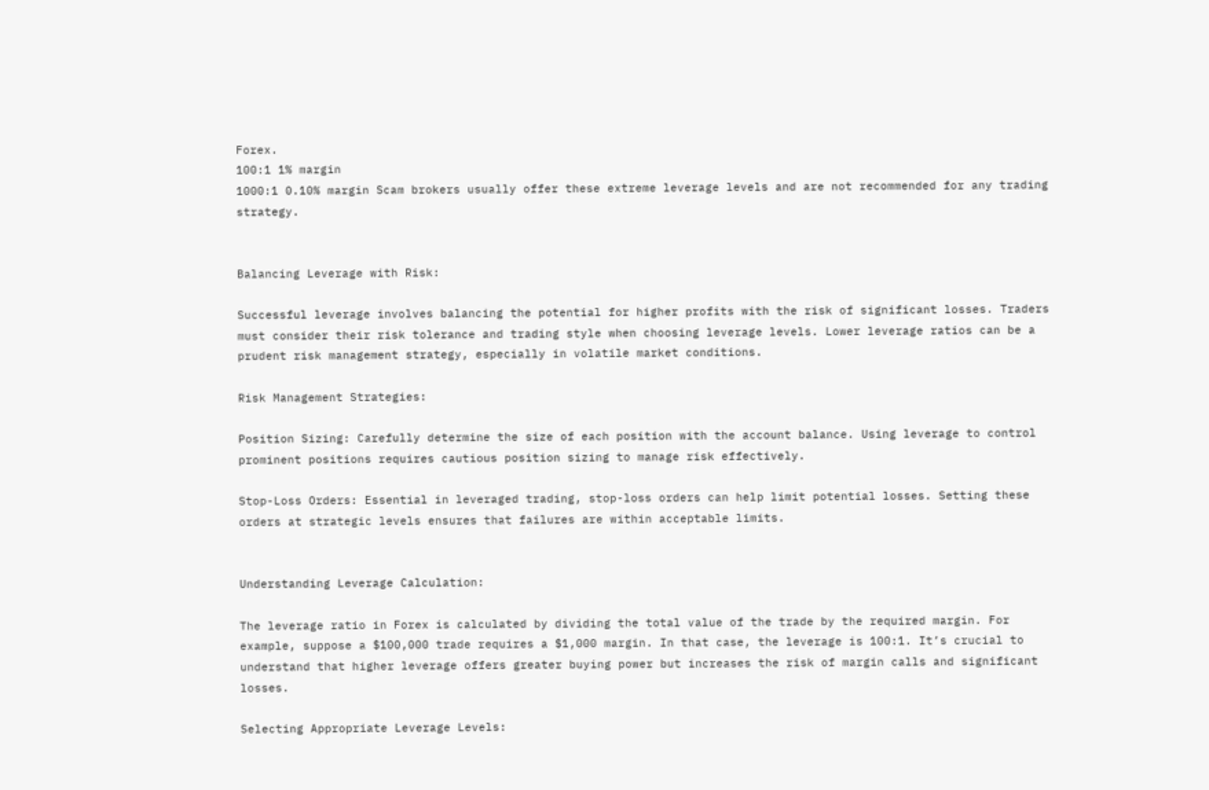Forex.
100:1 1% margin
1000:1 0.10% margin Scam brokers usually offer these extreme leverage levels and are not recommended for any trading strategy.


Balancing Leverage with Risk:

Successful leverage involves balancing the potential for higher profits with the risk of significant losses. Traders must consider their risk tolerance and trading style when choosing leverage levels. Lower leverage ratios can be a prudent risk management strategy, especially in volatile market conditions.

Risk Management Strategies:

Position Sizing: Carefully determine the size of each position with the account balance. Using leverage to control prominent positions requires cautious position sizing to manage risk effectively.

Stop-Loss Orders: Essential in leveraged trading, stop-loss orders can help limit potential losses. Setting these orders at strategic levels ensures that failures are within acceptable limits.


Understanding Leverage Calculation:

The leverage ratio in Forex is calculated by dividing the total value of the trade by the required margin. For example, suppose a $100,000 trade requires a $1,000 margin. In that case, the leverage is 100:1. It’s crucial to understand that higher leverage offers greater buying power but increases the risk of margin calls and significant losses.

Selecting Appropriate Leverage Levels: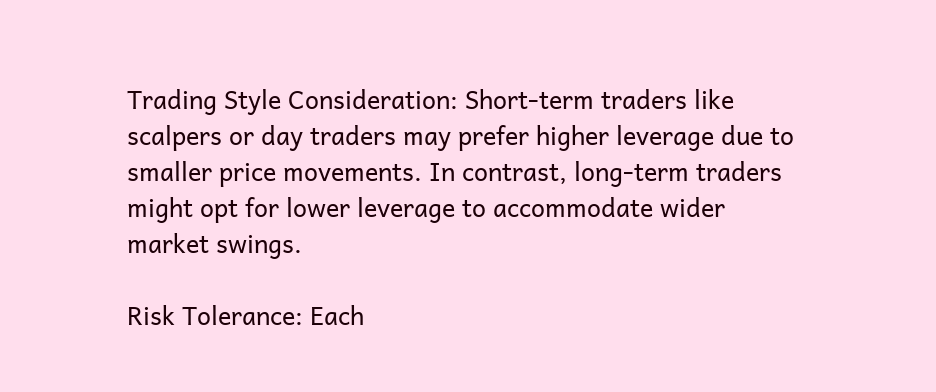Trading Style Consideration: Short-term traders like scalpers or day traders may prefer higher leverage due to smaller price movements. In contrast, long-term traders might opt for lower leverage to accommodate wider market swings.

Risk Tolerance: Each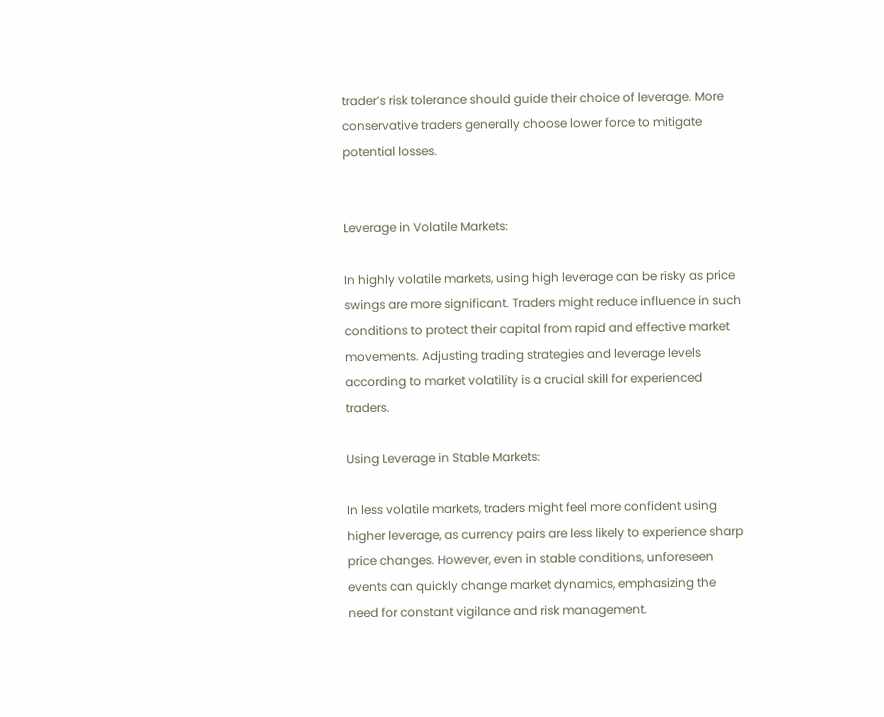trader’s risk tolerance should guide their choice of leverage. More conservative traders generally choose lower force to mitigate potential losses.


Leverage in Volatile Markets:

In highly volatile markets, using high leverage can be risky as price swings are more significant. Traders might reduce influence in such conditions to protect their capital from rapid and effective market movements. Adjusting trading strategies and leverage levels according to market volatility is a crucial skill for experienced traders.

Using Leverage in Stable Markets:

In less volatile markets, traders might feel more confident using higher leverage, as currency pairs are less likely to experience sharp price changes. However, even in stable conditions, unforeseen events can quickly change market dynamics, emphasizing the need for constant vigilance and risk management.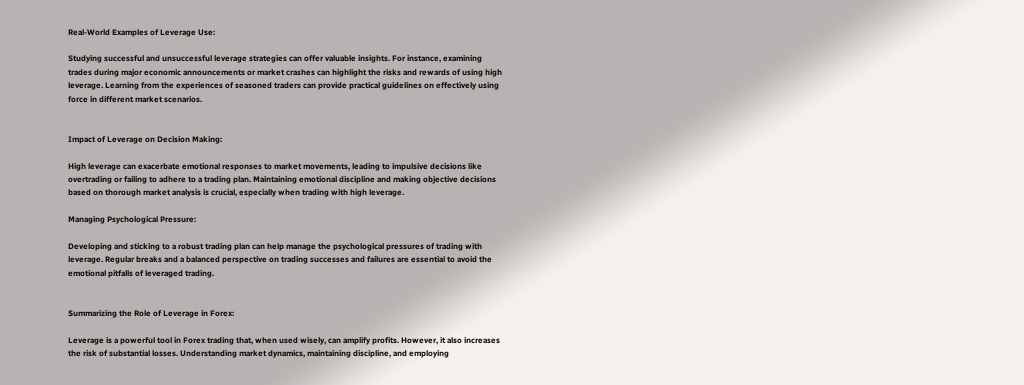Real-World Examples of Leverage Use:

Studying successful and unsuccessful leverage strategies can offer valuable insights. For instance, examining trades during major economic announcements or market crashes can highlight the risks and rewards of using high leverage. Learning from the experiences of seasoned traders can provide practical guidelines on effectively using force in different market scenarios.


Impact of Leverage on Decision Making:

High leverage can exacerbate emotional responses to market movements, leading to impulsive decisions like overtrading or failing to adhere to a trading plan. Maintaining emotional discipline and making objective decisions based on thorough market analysis is crucial, especially when trading with high leverage.

Managing Psychological Pressure:

Developing and sticking to a robust trading plan can help manage the psychological pressures of trading with leverage. Regular breaks and a balanced perspective on trading successes and failures are essential to avoid the emotional pitfalls of leveraged trading.


Summarizing the Role of Leverage in Forex:

Leverage is a powerful tool in Forex trading that, when used wisely, can amplify profits. However, it also increases the risk of substantial losses. Understanding market dynamics, maintaining discipline, and employing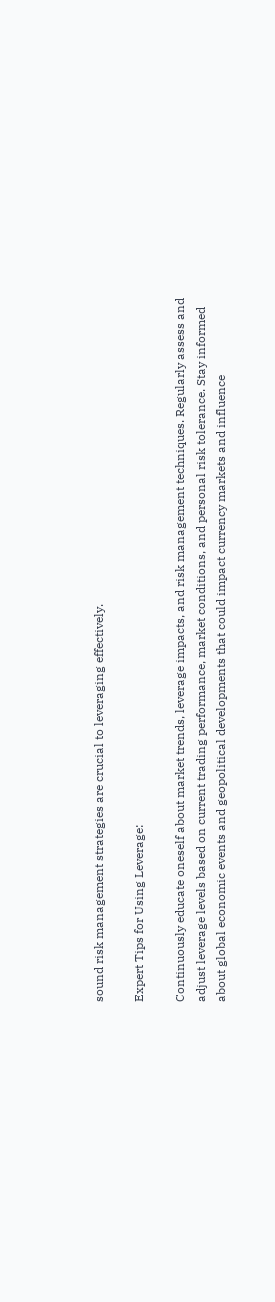sound risk management strategies are crucial to leveraging effectively.

Expert Tips for Using Leverage:

Continuously educate oneself about market trends, leverage impacts, and risk management techniques. Regularly assess and adjust leverage levels based on current trading performance, market conditions, and personal risk tolerance. Stay informed about global economic events and geopolitical developments that could impact currency markets and influence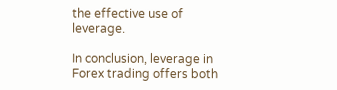the effective use of leverage.

In conclusion, leverage in Forex trading offers both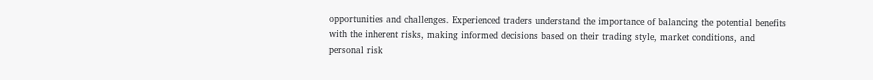opportunities and challenges. Experienced traders understand the importance of balancing the potential benefits with the inherent risks, making informed decisions based on their trading style, market conditions, and personal risk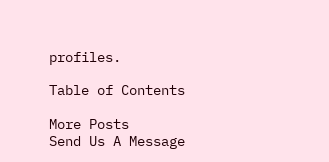profiles.

Table of Contents

More Posts
Send Us A Message